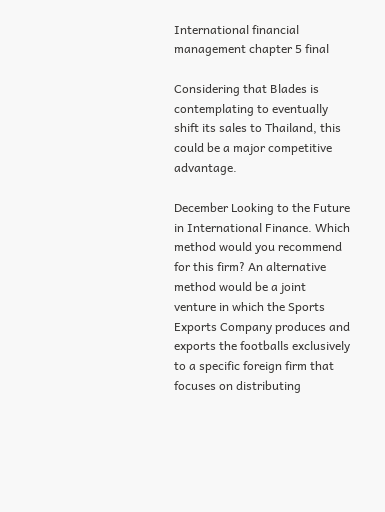International financial management chapter 5 final

Considering that Blades is contemplating to eventually shift its sales to Thailand, this could be a major competitive advantage.

December Looking to the Future in International Finance. Which method would you recommend for this firm? An alternative method would be a joint venture in which the Sports Exports Company produces and exports the footballs exclusively to a specific foreign firm that focuses on distributing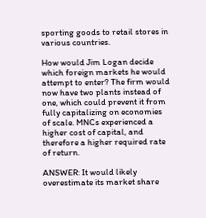sporting goods to retail stores in various countries.

How would Jim Logan decide which foreign markets he would attempt to enter? The firm would now have two plants instead of one, which could prevent it from fully capitalizing on economies of scale. MNCs experienced a higher cost of capital, and therefore a higher required rate of return.

ANSWER: It would likely overestimate its market share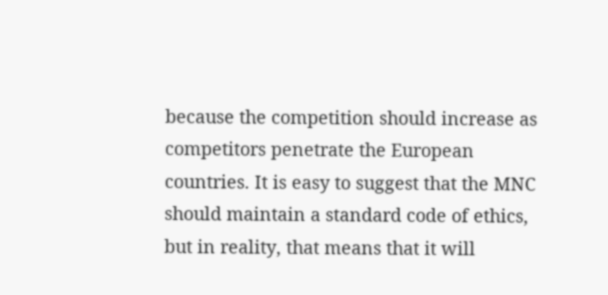because the competition should increase as competitors penetrate the European countries. It is easy to suggest that the MNC should maintain a standard code of ethics, but in reality, that means that it will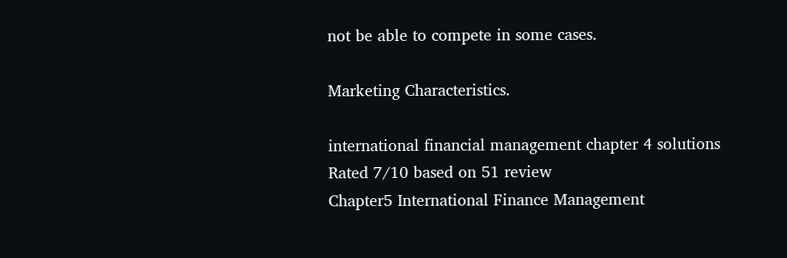not be able to compete in some cases.

Marketing Characteristics.

international financial management chapter 4 solutions
Rated 7/10 based on 51 review
Chapter5 International Finance Management